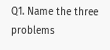Q1. Name the three problems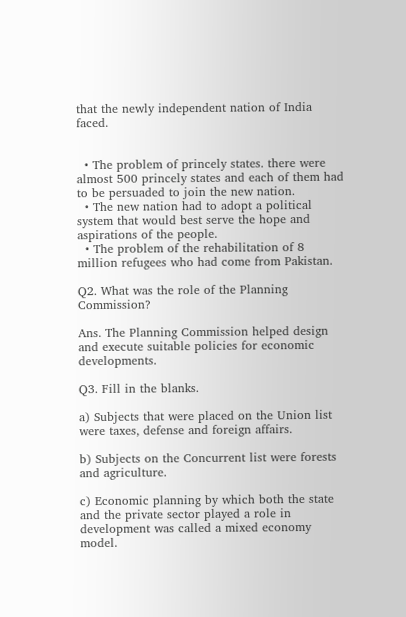that the newly independent nation of India faced.


  • The problem of princely states. there were almost 500 princely states and each of them had to be persuaded to join the new nation.
  • The new nation had to adopt a political system that would best serve the hope and aspirations of the people.
  • The problem of the rehabilitation of 8 million refugees who had come from Pakistan.

Q2. What was the role of the Planning Commission?

Ans. The Planning Commission helped design and execute suitable policies for economic developments.

Q3. Fill in the blanks.

a) Subjects that were placed on the Union list were taxes, defense and foreign affairs.

b) Subjects on the Concurrent list were forests and agriculture.

c) Economic planning by which both the state and the private sector played a role in development was called a mixed economy model.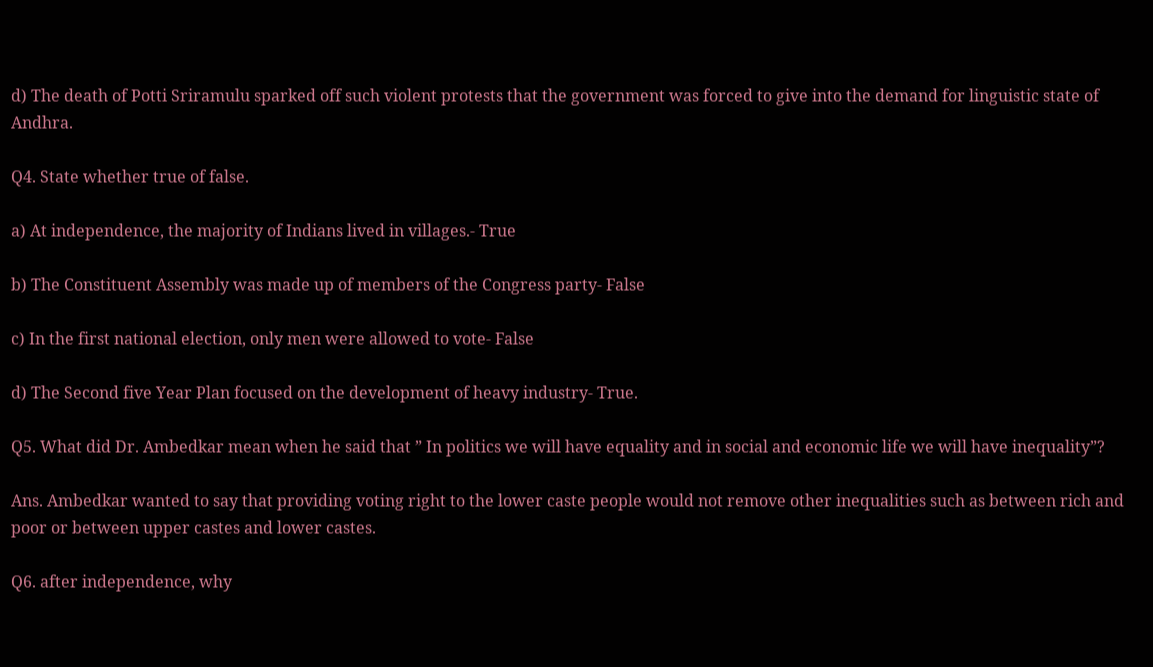d) The death of Potti Sriramulu sparked off such violent protests that the government was forced to give into the demand for linguistic state of Andhra.

Q4. State whether true of false.

a) At independence, the majority of Indians lived in villages.- True

b) The Constituent Assembly was made up of members of the Congress party- False

c) In the first national election, only men were allowed to vote- False

d) The Second five Year Plan focused on the development of heavy industry- True.

Q5. What did Dr. Ambedkar mean when he said that ” In politics we will have equality and in social and economic life we will have inequality”?

Ans. Ambedkar wanted to say that providing voting right to the lower caste people would not remove other inequalities such as between rich and poor or between upper castes and lower castes.

Q6. after independence, why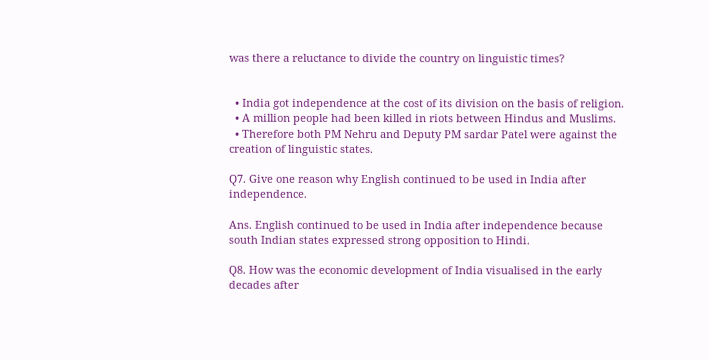was there a reluctance to divide the country on linguistic times?


  • India got independence at the cost of its division on the basis of religion.
  • A million people had been killed in riots between Hindus and Muslims.
  • Therefore both PM Nehru and Deputy PM sardar Patel were against the creation of linguistic states.

Q7. Give one reason why English continued to be used in India after independence.

Ans. English continued to be used in India after independence because south Indian states expressed strong opposition to Hindi.

Q8. How was the economic development of India visualised in the early decades after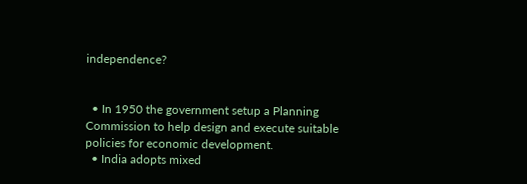independence?


  • In 1950 the government setup a Planning Commission to help design and execute suitable policies for economic development.
  • India adopts mixed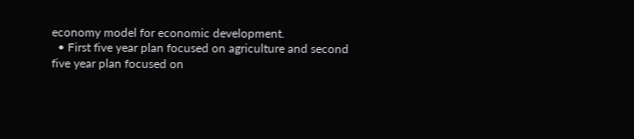economy model for economic development.
  • First five year plan focused on agriculture and second five year plan focused on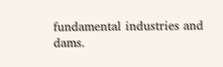fundamental industries and dams.